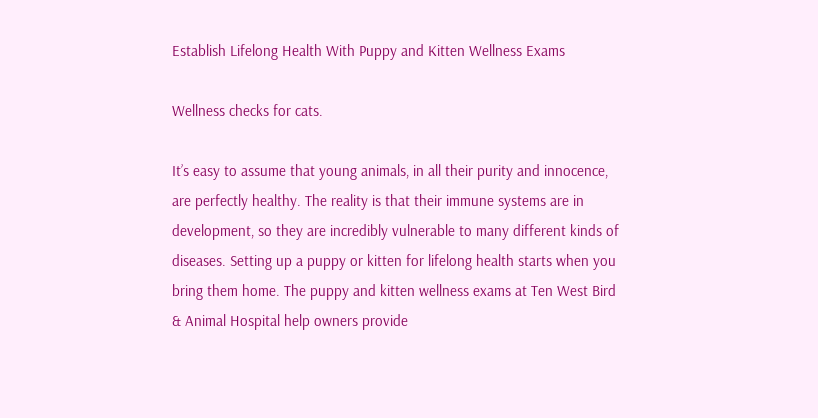Establish Lifelong Health With Puppy and Kitten Wellness Exams

Wellness checks for cats.

It’s easy to assume that young animals, in all their purity and innocence, are perfectly healthy. The reality is that their immune systems are in development, so they are incredibly vulnerable to many different kinds of diseases. Setting up a puppy or kitten for lifelong health starts when you bring them home. The puppy and kitten wellness exams at Ten West Bird & Animal Hospital help owners provide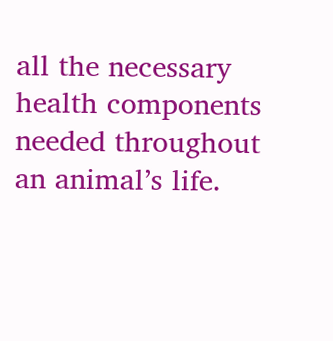all the necessary health components needed throughout an animal’s life.